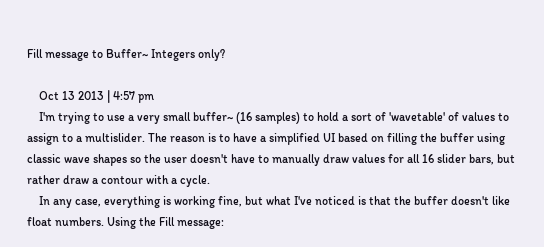Fill message to Buffer~ Integers only?

    Oct 13 2013 | 4:57 pm
    I'm trying to use a very small buffer~ (16 samples) to hold a sort of 'wavetable' of values to assign to a multislider. The reason is to have a simplified UI based on filling the buffer using classic wave shapes so the user doesn't have to manually draw values for all 16 slider bars, but rather draw a contour with a cycle.
    In any case, everything is working fine, but what I've noticed is that the buffer doesn't like float numbers. Using the Fill message: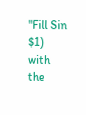"Fill Sin $1) with the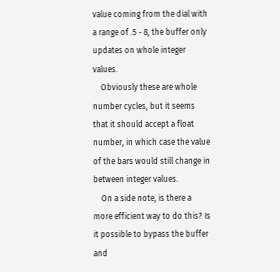value coming from the dial with a range of .5 - 8, the buffer only updates on whole integer values.
    Obviously these are whole number cycles, but it seems that it should accept a float number, in which case the value of the bars would still change in between integer values.
    On a side note, is there a more efficient way to do this? Is it possible to bypass the buffer and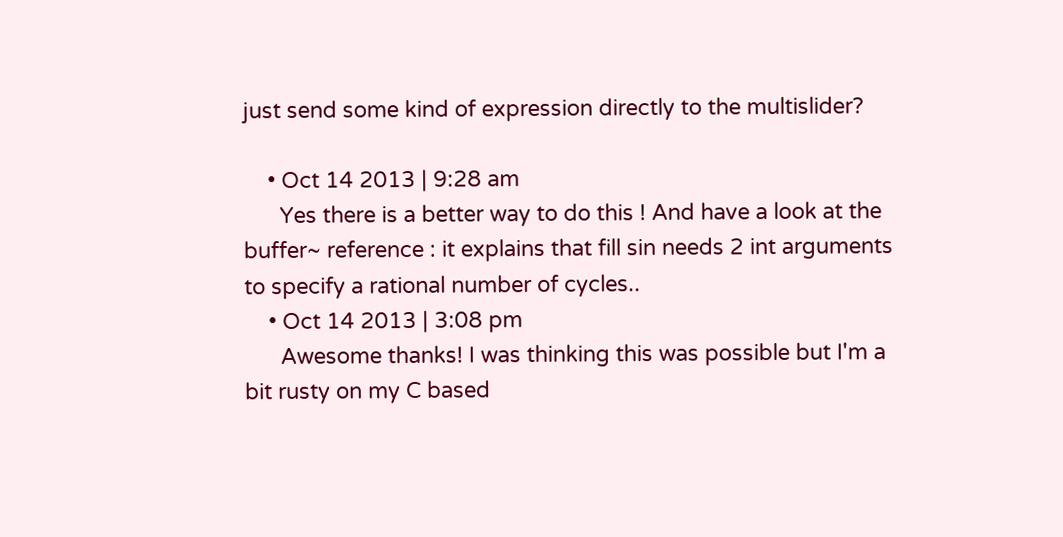just send some kind of expression directly to the multislider?

    • Oct 14 2013 | 9:28 am
      Yes there is a better way to do this ! And have a look at the buffer~ reference : it explains that fill sin needs 2 int arguments to specify a rational number of cycles..
    • Oct 14 2013 | 3:08 pm
      Awesome thanks! I was thinking this was possible but I'm a bit rusty on my C based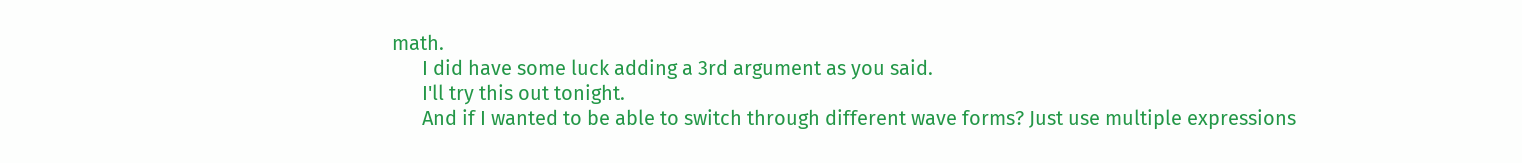math.
      I did have some luck adding a 3rd argument as you said.
      I'll try this out tonight.
      And if I wanted to be able to switch through different wave forms? Just use multiple expressions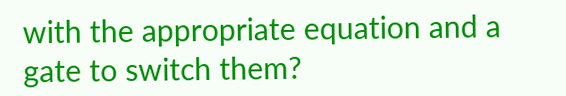with the appropriate equation and a gate to switch them?